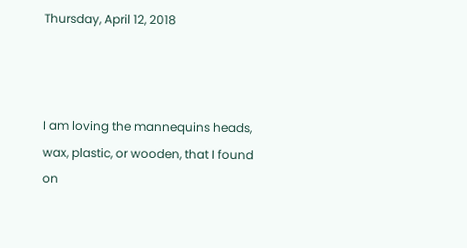Thursday, April 12, 2018



I am loving the mannequins heads, wax, plastic, or wooden, that I found on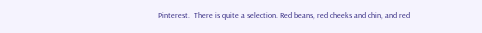Pinterest.  There is quite a selection. Red beans, red cheeks and chin, and red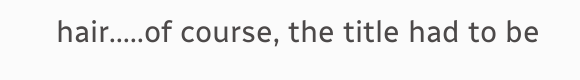hair.....of course, the title had to be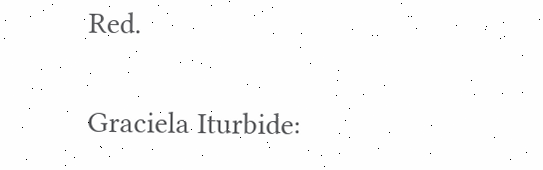Red.


Graciela Iturbide: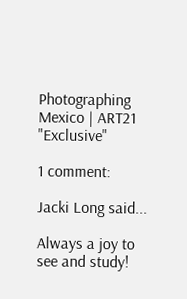Photographing Mexico | ART21 "Exclusive"

1 comment:

Jacki Long said...

Always a joy to see and study!